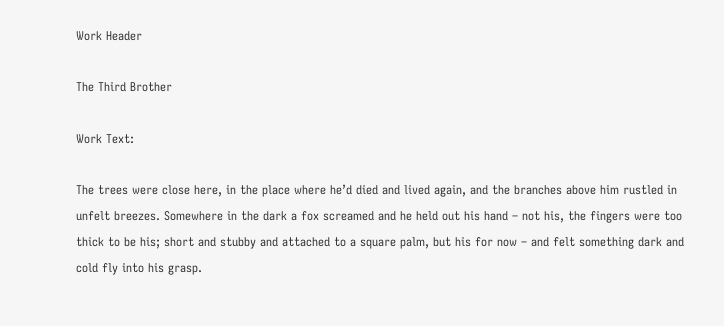Work Header

The Third Brother

Work Text:

The trees were close here, in the place where he’d died and lived again, and the branches above him rustled in unfelt breezes. Somewhere in the dark a fox screamed and he held out his hand – not his, the fingers were too thick to be his; short and stubby and attached to a square palm, but his for now – and felt something dark and cold fly into his grasp.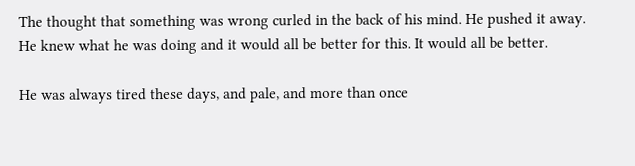The thought that something was wrong curled in the back of his mind. He pushed it away. He knew what he was doing and it would all be better for this. It would all be better.

He was always tired these days, and pale, and more than once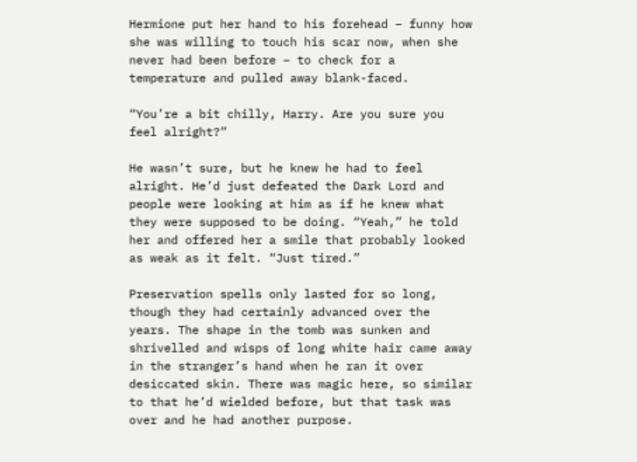Hermione put her hand to his forehead – funny how she was willing to touch his scar now, when she never had been before – to check for a temperature and pulled away blank-faced.

“You’re a bit chilly, Harry. Are you sure you feel alright?”

He wasn’t sure, but he knew he had to feel alright. He’d just defeated the Dark Lord and people were looking at him as if he knew what they were supposed to be doing. “Yeah,” he told her and offered her a smile that probably looked as weak as it felt. “Just tired.”

Preservation spells only lasted for so long, though they had certainly advanced over the years. The shape in the tomb was sunken and shrivelled and wisps of long white hair came away in the stranger’s hand when he ran it over desiccated skin. There was magic here, so similar to that he’d wielded before, but that task was over and he had another purpose.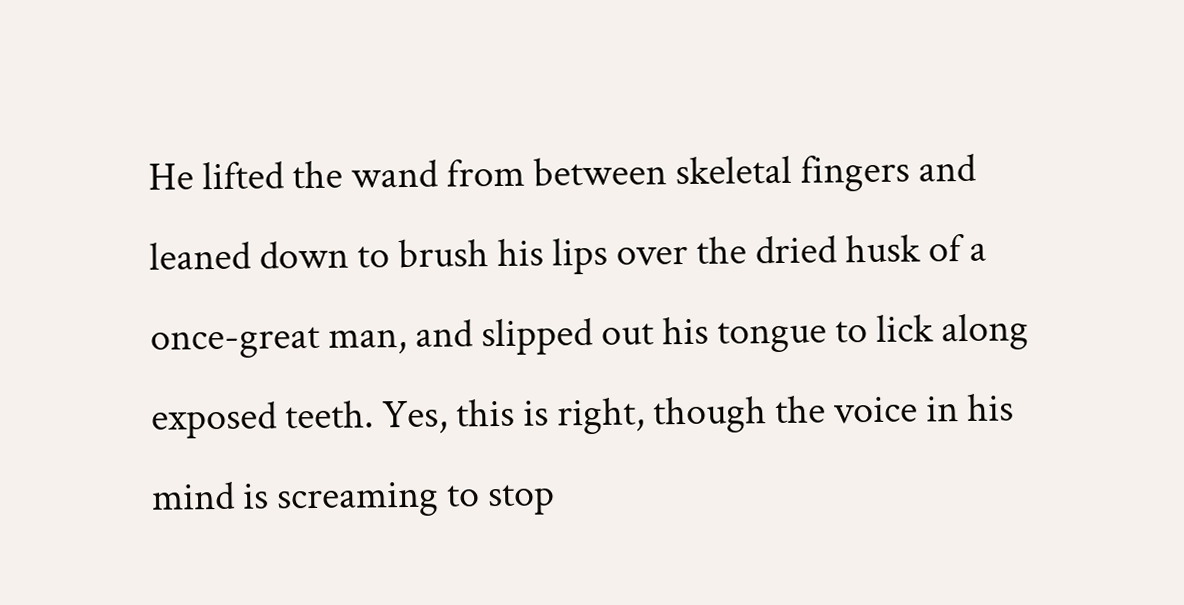He lifted the wand from between skeletal fingers and leaned down to brush his lips over the dried husk of a once-great man, and slipped out his tongue to lick along exposed teeth. Yes, this is right, though the voice in his mind is screaming to stop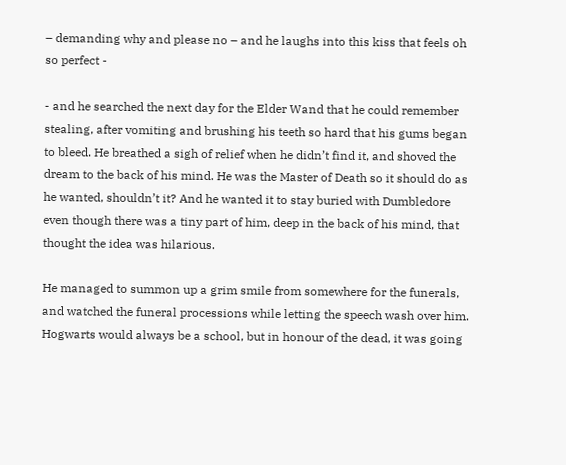– demanding why and please no – and he laughs into this kiss that feels oh so perfect -

- and he searched the next day for the Elder Wand that he could remember stealing, after vomiting and brushing his teeth so hard that his gums began to bleed. He breathed a sigh of relief when he didn’t find it, and shoved the dream to the back of his mind. He was the Master of Death so it should do as he wanted, shouldn’t it? And he wanted it to stay buried with Dumbledore even though there was a tiny part of him, deep in the back of his mind, that thought the idea was hilarious.

He managed to summon up a grim smile from somewhere for the funerals, and watched the funeral processions while letting the speech wash over him. Hogwarts would always be a school, but in honour of the dead, it was going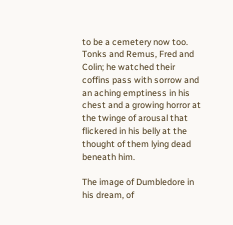to be a cemetery now too. Tonks and Remus, Fred and Colin; he watched their coffins pass with sorrow and an aching emptiness in his chest and a growing horror at the twinge of arousal that flickered in his belly at the thought of them lying dead beneath him.

The image of Dumbledore in his dream, of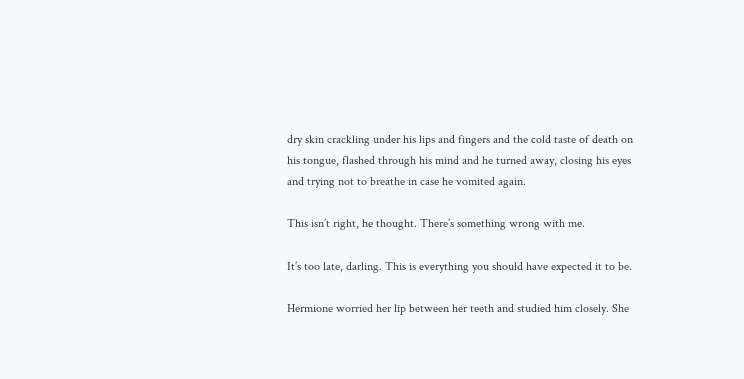dry skin crackling under his lips and fingers and the cold taste of death on his tongue, flashed through his mind and he turned away, closing his eyes and trying not to breathe in case he vomited again.

This isn’t right, he thought. There’s something wrong with me.

It’s too late, darling. This is everything you should have expected it to be.

Hermione worried her lip between her teeth and studied him closely. She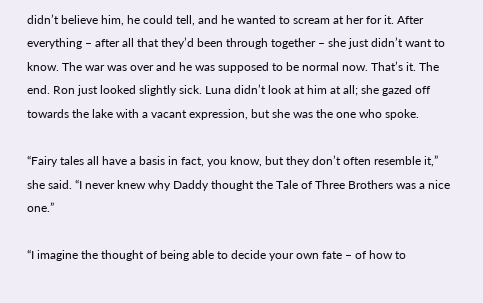didn’t believe him, he could tell, and he wanted to scream at her for it. After everything – after all that they’d been through together – she just didn’t want to know. The war was over and he was supposed to be normal now. That’s it. The end. Ron just looked slightly sick. Luna didn’t look at him at all; she gazed off towards the lake with a vacant expression, but she was the one who spoke.

“Fairy tales all have a basis in fact, you know, but they don’t often resemble it,” she said. “I never knew why Daddy thought the Tale of Three Brothers was a nice one.”

“I imagine the thought of being able to decide your own fate – of how to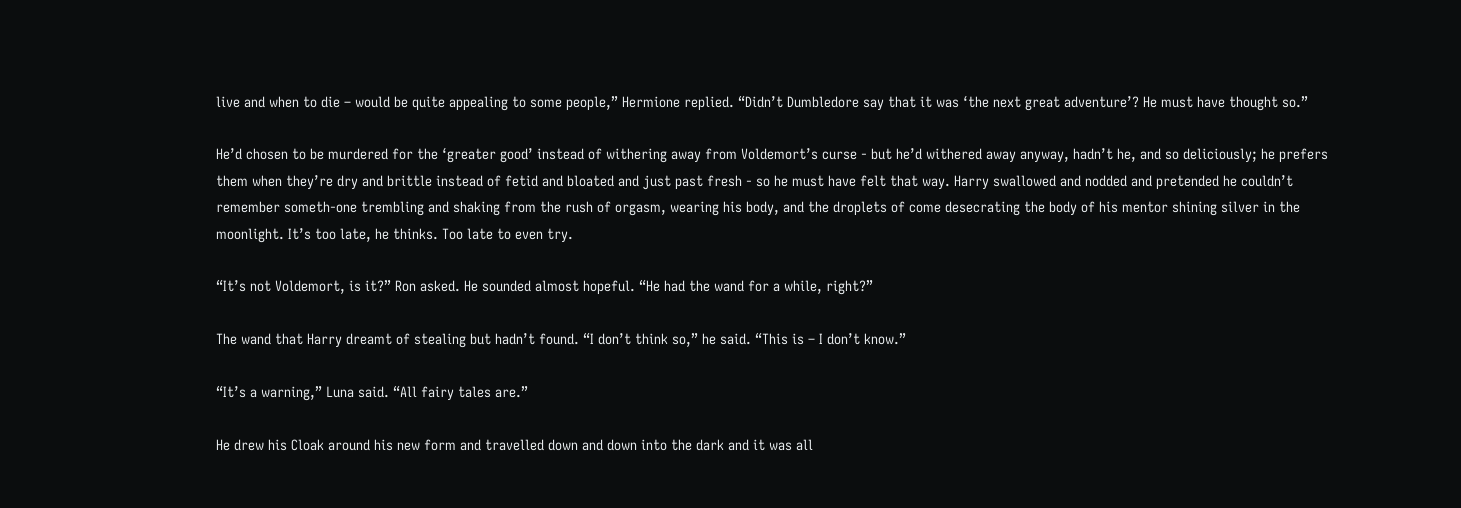live and when to die – would be quite appealing to some people,” Hermione replied. “Didn’t Dumbledore say that it was ‘the next great adventure’? He must have thought so.”

He’d chosen to be murdered for the ‘greater good’ instead of withering away from Voldemort’s curse - but he’d withered away anyway, hadn’t he, and so deliciously; he prefers them when they’re dry and brittle instead of fetid and bloated and just past fresh - so he must have felt that way. Harry swallowed and nodded and pretended he couldn’t remember someth-one trembling and shaking from the rush of orgasm, wearing his body, and the droplets of come desecrating the body of his mentor shining silver in the moonlight. It’s too late, he thinks. Too late to even try.

“It’s not Voldemort, is it?” Ron asked. He sounded almost hopeful. “He had the wand for a while, right?”

The wand that Harry dreamt of stealing but hadn’t found. “I don’t think so,” he said. “This is – I don’t know.”

“It’s a warning,” Luna said. “All fairy tales are.”

He drew his Cloak around his new form and travelled down and down into the dark and it was all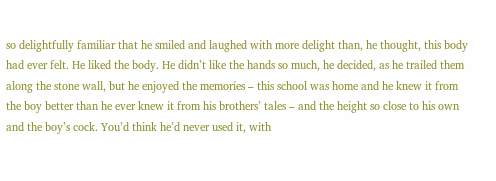so delightfully familiar that he smiled and laughed with more delight than, he thought, this body had ever felt. He liked the body. He didn’t like the hands so much, he decided, as he trailed them along the stone wall, but he enjoyed the memories – this school was home and he knew it from the boy better than he ever knew it from his brothers’ tales – and the height so close to his own and the boy’s cock. You’d think he’d never used it, with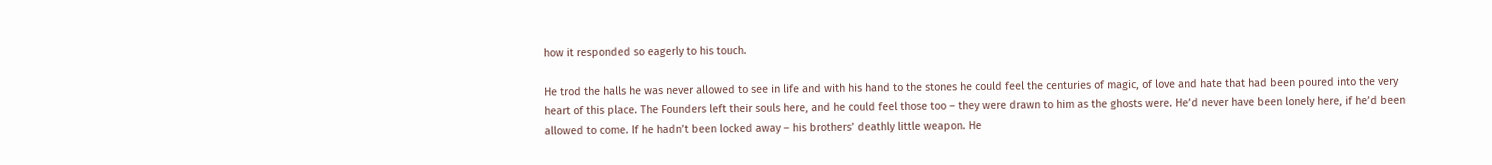how it responded so eagerly to his touch.

He trod the halls he was never allowed to see in life and with his hand to the stones he could feel the centuries of magic, of love and hate that had been poured into the very heart of this place. The Founders left their souls here, and he could feel those too – they were drawn to him as the ghosts were. He’d never have been lonely here, if he’d been allowed to come. If he hadn’t been locked away – his brothers’ deathly little weapon. He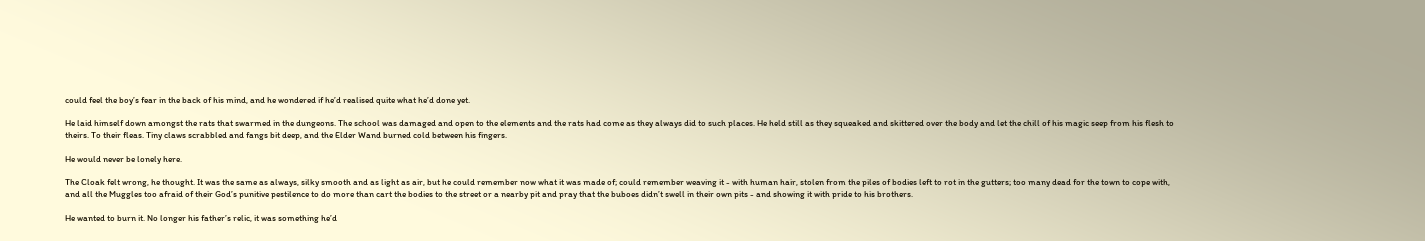could feel the boy’s fear in the back of his mind, and he wondered if he’d realised quite what he’d done yet.

He laid himself down amongst the rats that swarmed in the dungeons. The school was damaged and open to the elements and the rats had come as they always did to such places. He held still as they squeaked and skittered over the body and let the chill of his magic seep from his flesh to theirs. To their fleas. Tiny claws scrabbled and fangs bit deep, and the Elder Wand burned cold between his fingers.

He would never be lonely here.

The Cloak felt wrong, he thought. It was the same as always, silky smooth and as light as air, but he could remember now what it was made of; could remember weaving it - with human hair, stolen from the piles of bodies left to rot in the gutters; too many dead for the town to cope with, and all the Muggles too afraid of their God’s punitive pestilence to do more than cart the bodies to the street or a nearby pit and pray that the buboes didn’t swell in their own pits - and showing it with pride to his brothers.

He wanted to burn it. No longer his father’s relic, it was something he’d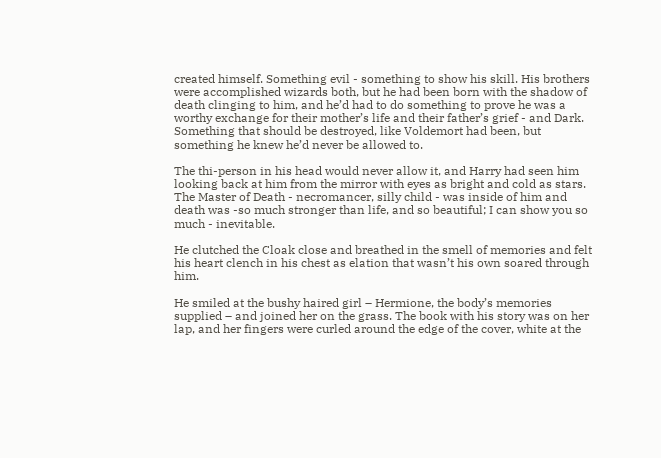created himself. Something evil - something to show his skill. His brothers were accomplished wizards both, but he had been born with the shadow of death clinging to him, and he’d had to do something to prove he was a worthy exchange for their mother’s life and their father’s grief - and Dark. Something that should be destroyed, like Voldemort had been, but something he knew he’d never be allowed to.

The thi-person in his head would never allow it, and Harry had seen him looking back at him from the mirror with eyes as bright and cold as stars. The Master of Death - necromancer, silly child - was inside of him and death was -so much stronger than life, and so beautiful; I can show you so much - inevitable.

He clutched the Cloak close and breathed in the smell of memories and felt his heart clench in his chest as elation that wasn’t his own soared through him.

He smiled at the bushy haired girl – Hermione, the body’s memories supplied – and joined her on the grass. The book with his story was on her lap, and her fingers were curled around the edge of the cover, white at the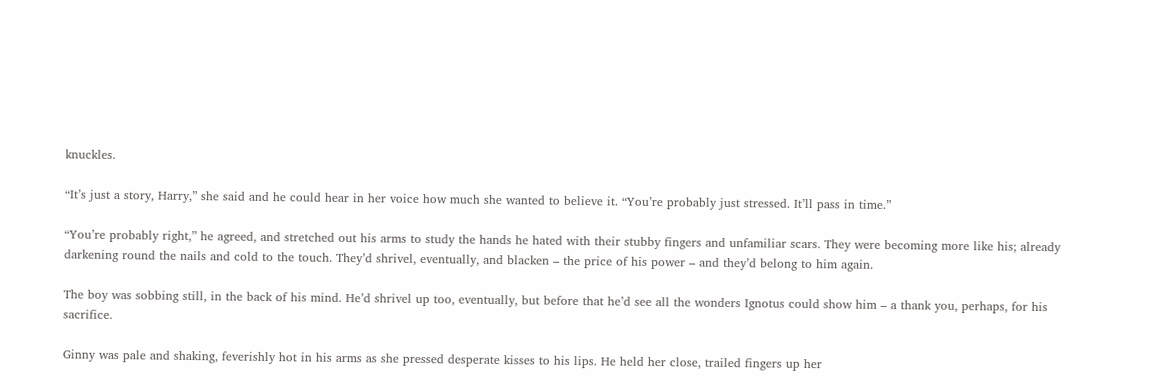knuckles.

“It’s just a story, Harry,” she said and he could hear in her voice how much she wanted to believe it. “You’re probably just stressed. It’ll pass in time.”

“You’re probably right,” he agreed, and stretched out his arms to study the hands he hated with their stubby fingers and unfamiliar scars. They were becoming more like his; already darkening round the nails and cold to the touch. They’d shrivel, eventually, and blacken – the price of his power – and they’d belong to him again.

The boy was sobbing still, in the back of his mind. He’d shrivel up too, eventually, but before that he’d see all the wonders Ignotus could show him – a thank you, perhaps, for his sacrifice.

Ginny was pale and shaking, feverishly hot in his arms as she pressed desperate kisses to his lips. He held her close, trailed fingers up her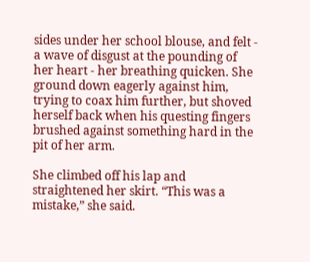sides under her school blouse, and felt - a wave of disgust at the pounding of her heart - her breathing quicken. She ground down eagerly against him, trying to coax him further, but shoved herself back when his questing fingers brushed against something hard in the pit of her arm.

She climbed off his lap and straightened her skirt. “This was a mistake,” she said.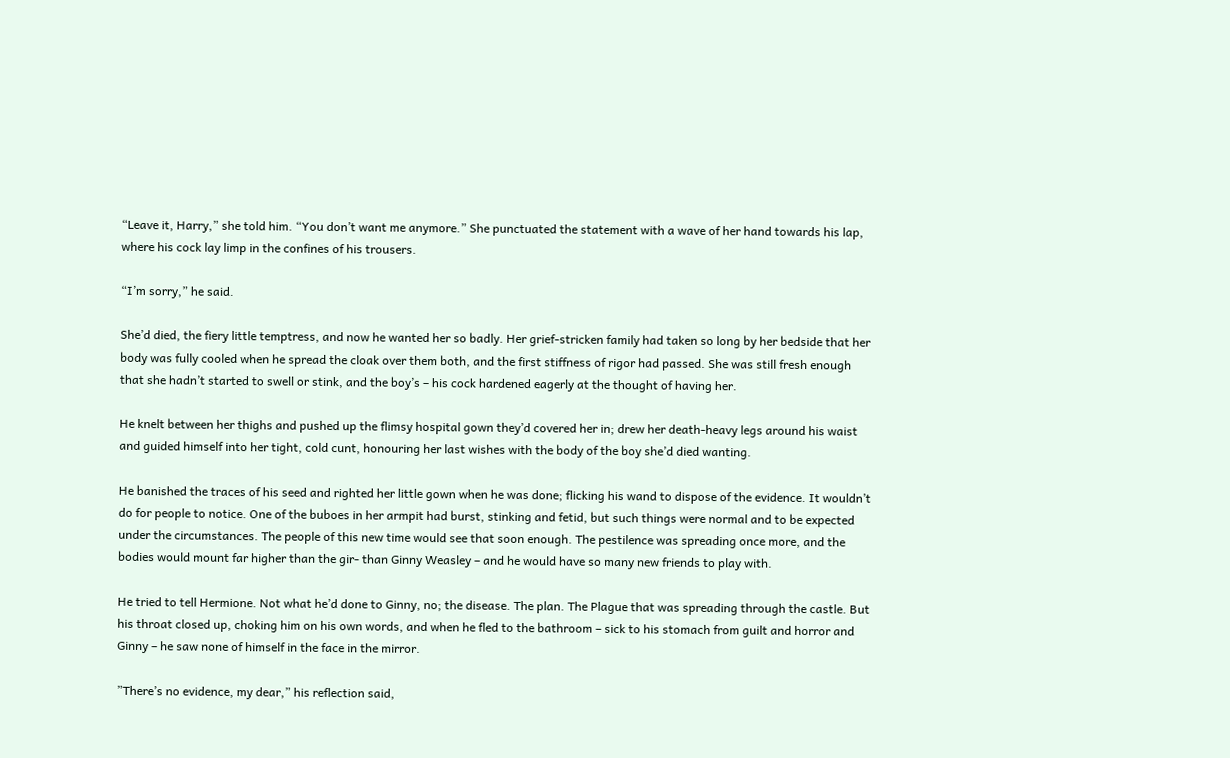“Leave it, Harry,” she told him. “You don’t want me anymore.” She punctuated the statement with a wave of her hand towards his lap, where his cock lay limp in the confines of his trousers.

“I’m sorry,” he said.

She’d died, the fiery little temptress, and now he wanted her so badly. Her grief-stricken family had taken so long by her bedside that her body was fully cooled when he spread the cloak over them both, and the first stiffness of rigor had passed. She was still fresh enough that she hadn’t started to swell or stink, and the boy’s – his cock hardened eagerly at the thought of having her.

He knelt between her thighs and pushed up the flimsy hospital gown they’d covered her in; drew her death-heavy legs around his waist and guided himself into her tight, cold cunt, honouring her last wishes with the body of the boy she’d died wanting.

He banished the traces of his seed and righted her little gown when he was done; flicking his wand to dispose of the evidence. It wouldn’t do for people to notice. One of the buboes in her armpit had burst, stinking and fetid, but such things were normal and to be expected under the circumstances. The people of this new time would see that soon enough. The pestilence was spreading once more, and the bodies would mount far higher than the gir- than Ginny Weasley – and he would have so many new friends to play with.

He tried to tell Hermione. Not what he’d done to Ginny, no; the disease. The plan. The Plague that was spreading through the castle. But his throat closed up, choking him on his own words, and when he fled to the bathroom – sick to his stomach from guilt and horror and Ginny – he saw none of himself in the face in the mirror.

”There’s no evidence, my dear,” his reflection said,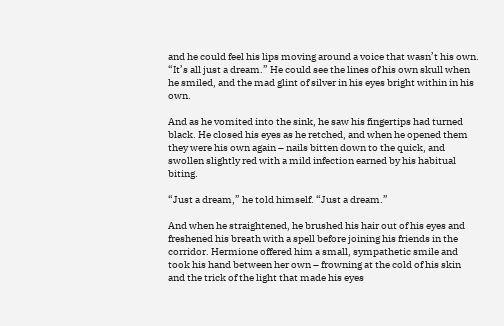and he could feel his lips moving around a voice that wasn’t his own. “It’s all just a dream.” He could see the lines of his own skull when he smiled, and the mad glint of silver in his eyes bright within in his own.

And as he vomited into the sink, he saw his fingertips had turned black. He closed his eyes as he retched, and when he opened them they were his own again – nails bitten down to the quick, and swollen slightly red with a mild infection earned by his habitual biting.

“Just a dream,” he told himself. “Just a dream.”

And when he straightened, he brushed his hair out of his eyes and freshened his breath with a spell before joining his friends in the corridor. Hermione offered him a small, sympathetic smile and took his hand between her own – frowning at the cold of his skin and the trick of the light that made his eyes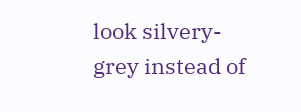look silvery-grey instead of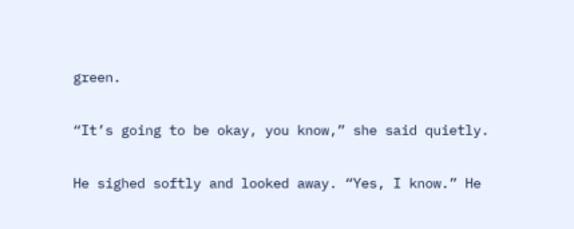green.

“It’s going to be okay, you know,” she said quietly.

He sighed softly and looked away. “Yes, I know.” He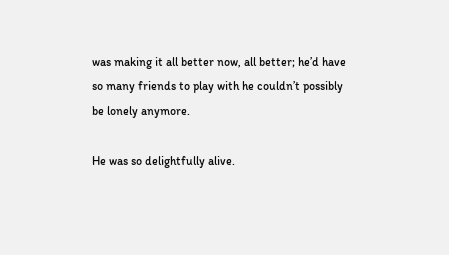was making it all better now, all better; he’d have so many friends to play with he couldn’t possibly be lonely anymore.

He was so delightfully alive.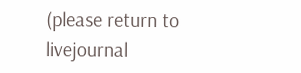(please return to livejournal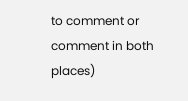to comment or comment in both places)